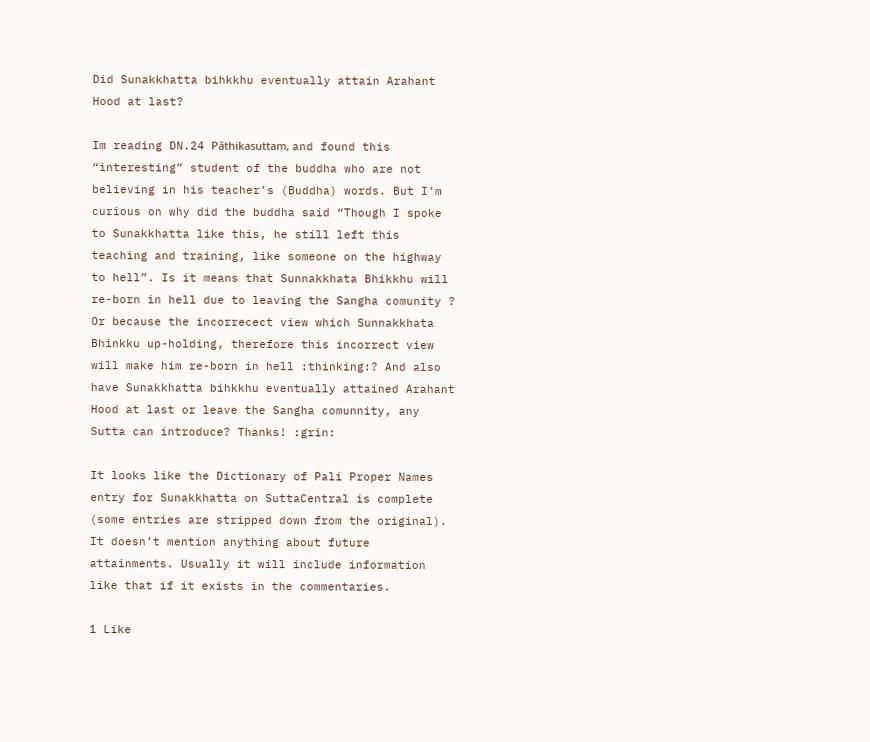Did Sunakkhatta bihkkhu eventually attain Arahant Hood at last?

Im reading DN.24 Pāthikasuttaṃ, and found this “interesting” student of the buddha who are not believing in his teacher’s (Buddha) words. But I’m curious on why did the buddha said “Though I spoke to Sunakkhatta like this, he still left this teaching and training, like someone on the highway to hell”. Is it means that Sunnakkhata Bhikkhu will re-born in hell due to leaving the Sangha comunity ? Or because the incorrecect view which Sunnakkhata Bhinkku up-holding, therefore this incorrect view will make him re-born in hell :thinking:? And also have Sunakkhatta bihkkhu eventually attained Arahant Hood at last or leave the Sangha comunnity, any Sutta can introduce? Thanks! :grin:

It looks like the Dictionary of Pali Proper Names entry for Sunakkhatta on SuttaCentral is complete (some entries are stripped down from the original). It doesn’t mention anything about future attainments. Usually it will include information like that if it exists in the commentaries.

1 Like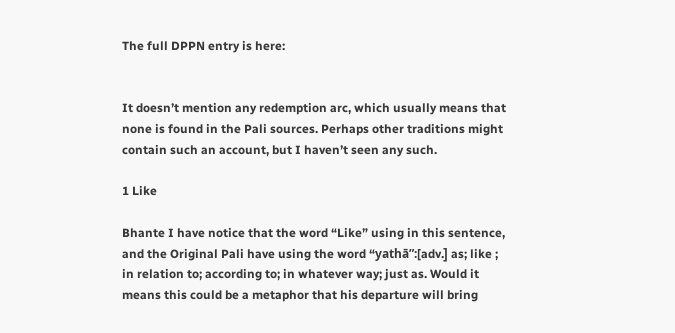The full DPPN entry is here:


It doesn’t mention any redemption arc, which usually means that none is found in the Pali sources. Perhaps other traditions might contain such an account, but I haven’t seen any such.

1 Like

Bhante I have notice that the word “Like” using in this sentence, and the Original Pali have using the word “yathā”:[adv.] as; like ; in relation to; according to; in whatever way; just as. Would it means this could be a metaphor that his departure will bring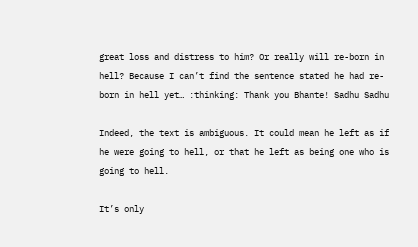great loss and distress to him? Or really will re-born in hell? Because I can’t find the sentence stated he had re-born in hell yet… :thinking: Thank you Bhante! Sadhu Sadhu

Indeed, the text is ambiguous. It could mean he left as if he were going to hell, or that he left as being one who is going to hell.

It’s only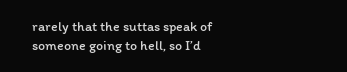rarely that the suttas speak of someone going to hell, so I’d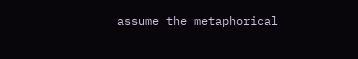assume the metaphorical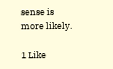sense is more likely.

1 Like